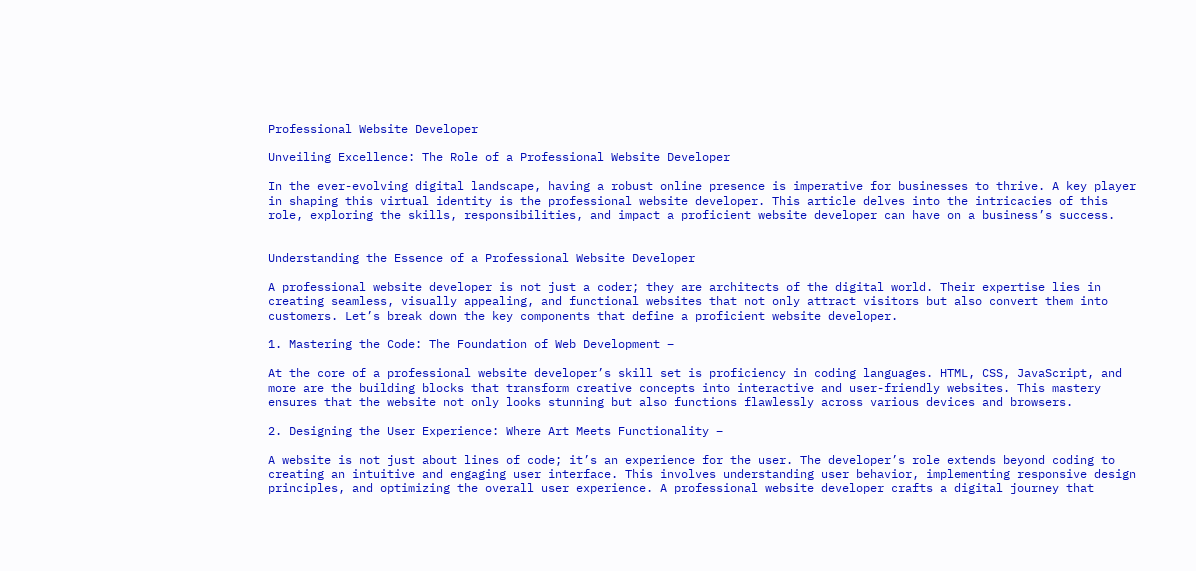Professional Website Developer

Unveiling Excellence: The Role of a Professional Website Developer

In the ever-evolving digital landscape, having a robust online presence is imperative for businesses to thrive. A key player in shaping this virtual identity is the professional website developer. This article delves into the intricacies of this role, exploring the skills, responsibilities, and impact a proficient website developer can have on a business’s success.


Understanding the Essence of a Professional Website Developer

A professional website developer is not just a coder; they are architects of the digital world. Their expertise lies in creating seamless, visually appealing, and functional websites that not only attract visitors but also convert them into customers. Let’s break down the key components that define a proficient website developer.

1. Mastering the Code: The Foundation of Web Development –

At the core of a professional website developer’s skill set is proficiency in coding languages. HTML, CSS, JavaScript, and more are the building blocks that transform creative concepts into interactive and user-friendly websites. This mastery ensures that the website not only looks stunning but also functions flawlessly across various devices and browsers.

2. Designing the User Experience: Where Art Meets Functionality –

A website is not just about lines of code; it’s an experience for the user. The developer’s role extends beyond coding to creating an intuitive and engaging user interface. This involves understanding user behavior, implementing responsive design principles, and optimizing the overall user experience. A professional website developer crafts a digital journey that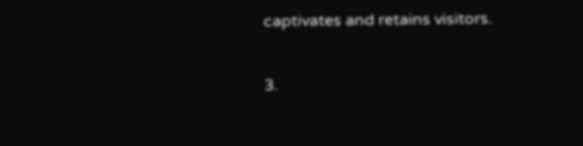captivates and retains visitors.

3.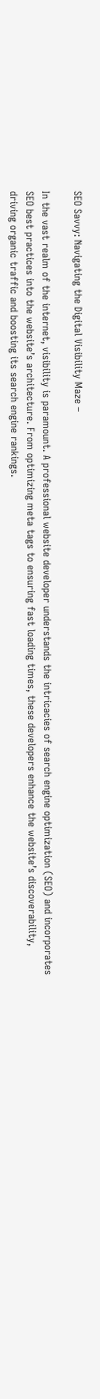SEO Savvy: Navigating the Digital Visibility Maze –

In the vast realm of the internet, visibility is paramount. A professional website developer understands the intricacies of search engine optimization (SEO) and incorporates SEO best practices into the website’s architecture. From optimizing meta tags to ensuring fast loading times, these developers enhance the website’s discoverability, driving organic traffic and boosting its search engine rankings.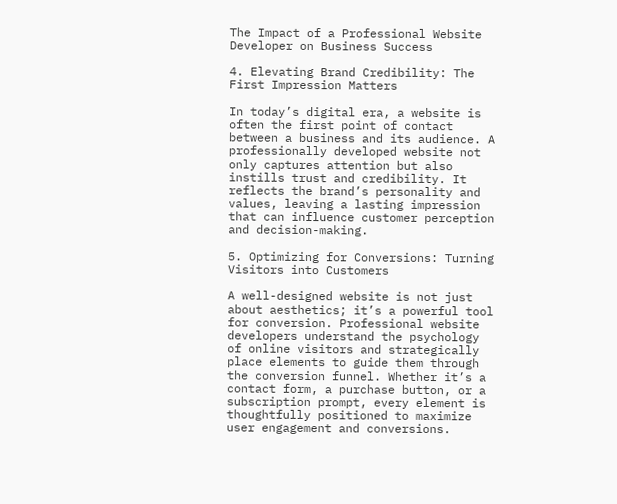The Impact of a Professional Website Developer on Business Success

4. Elevating Brand Credibility: The First Impression Matters

In today’s digital era, a website is often the first point of contact between a business and its audience. A professionally developed website not only captures attention but also instills trust and credibility. It reflects the brand’s personality and values, leaving a lasting impression that can influence customer perception and decision-making.

5. Optimizing for Conversions: Turning Visitors into Customers

A well-designed website is not just about aesthetics; it’s a powerful tool for conversion. Professional website developers understand the psychology of online visitors and strategically place elements to guide them through the conversion funnel. Whether it’s a contact form, a purchase button, or a subscription prompt, every element is thoughtfully positioned to maximize user engagement and conversions.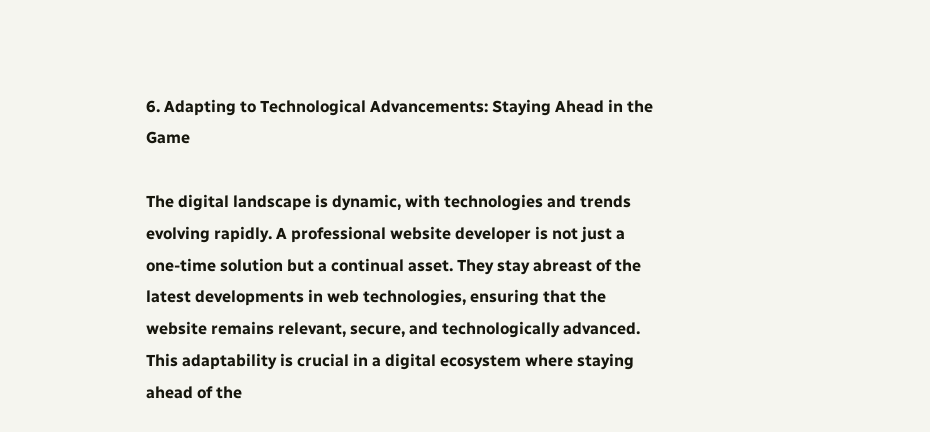6. Adapting to Technological Advancements: Staying Ahead in the Game

The digital landscape is dynamic, with technologies and trends evolving rapidly. A professional website developer is not just a one-time solution but a continual asset. They stay abreast of the latest developments in web technologies, ensuring that the website remains relevant, secure, and technologically advanced. This adaptability is crucial in a digital ecosystem where staying ahead of the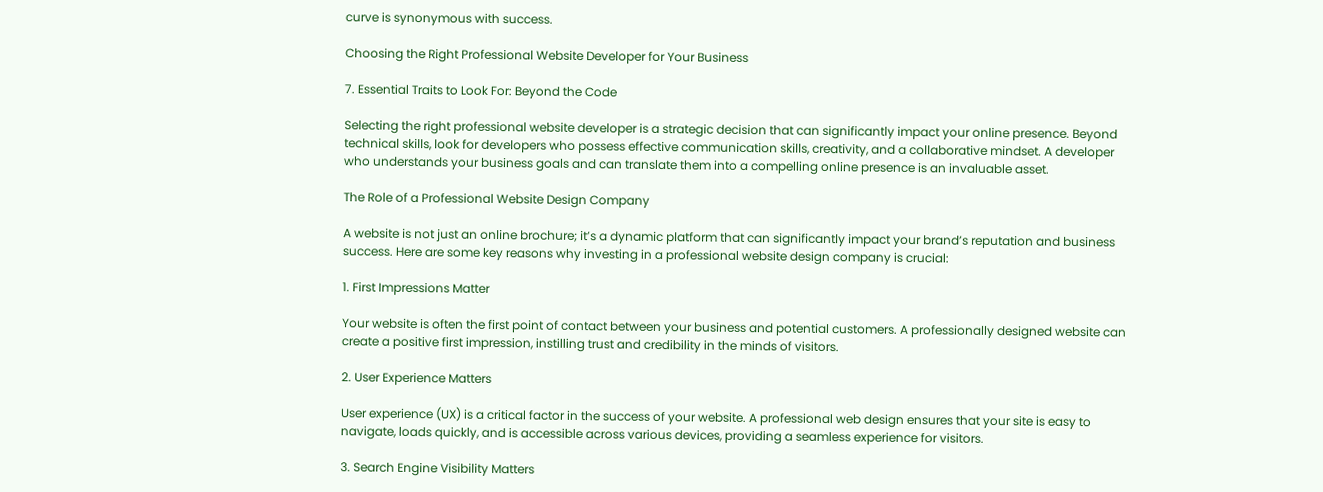curve is synonymous with success.

Choosing the Right Professional Website Developer for Your Business

7. Essential Traits to Look For: Beyond the Code

Selecting the right professional website developer is a strategic decision that can significantly impact your online presence. Beyond technical skills, look for developers who possess effective communication skills, creativity, and a collaborative mindset. A developer who understands your business goals and can translate them into a compelling online presence is an invaluable asset.

The Role of a Professional Website Design Company

A website is not just an online brochure; it’s a dynamic platform that can significantly impact your brand’s reputation and business success. Here are some key reasons why investing in a professional website design company is crucial:

1. First Impressions Matter

Your website is often the first point of contact between your business and potential customers. A professionally designed website can create a positive first impression, instilling trust and credibility in the minds of visitors.

2. User Experience Matters

User experience (UX) is a critical factor in the success of your website. A professional web design ensures that your site is easy to navigate, loads quickly, and is accessible across various devices, providing a seamless experience for visitors.

3. Search Engine Visibility Matters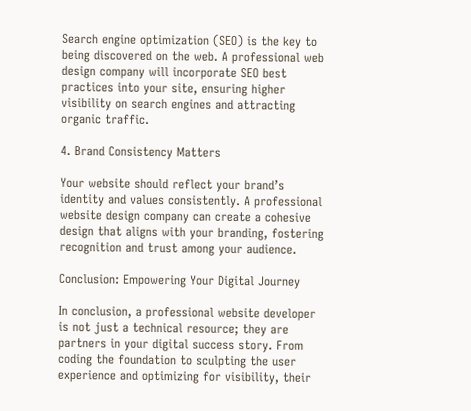Search engine optimization (SEO) is the key to being discovered on the web. A professional web design company will incorporate SEO best practices into your site, ensuring higher visibility on search engines and attracting organic traffic.

4. Brand Consistency Matters

Your website should reflect your brand’s identity and values consistently. A professional website design company can create a cohesive design that aligns with your branding, fostering recognition and trust among your audience.

Conclusion: Empowering Your Digital Journey

In conclusion, a professional website developer is not just a technical resource; they are partners in your digital success story. From coding the foundation to sculpting the user experience and optimizing for visibility, their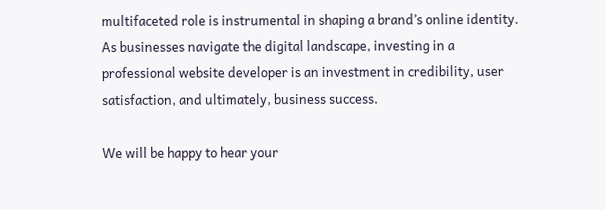multifaceted role is instrumental in shaping a brand’s online identity. As businesses navigate the digital landscape, investing in a professional website developer is an investment in credibility, user satisfaction, and ultimately, business success.

We will be happy to hear your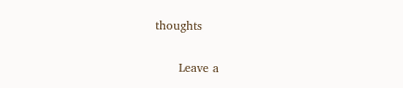thoughts

      Leave a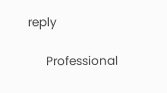reply

      Professional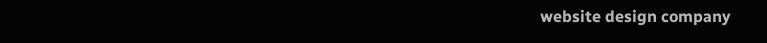website design company